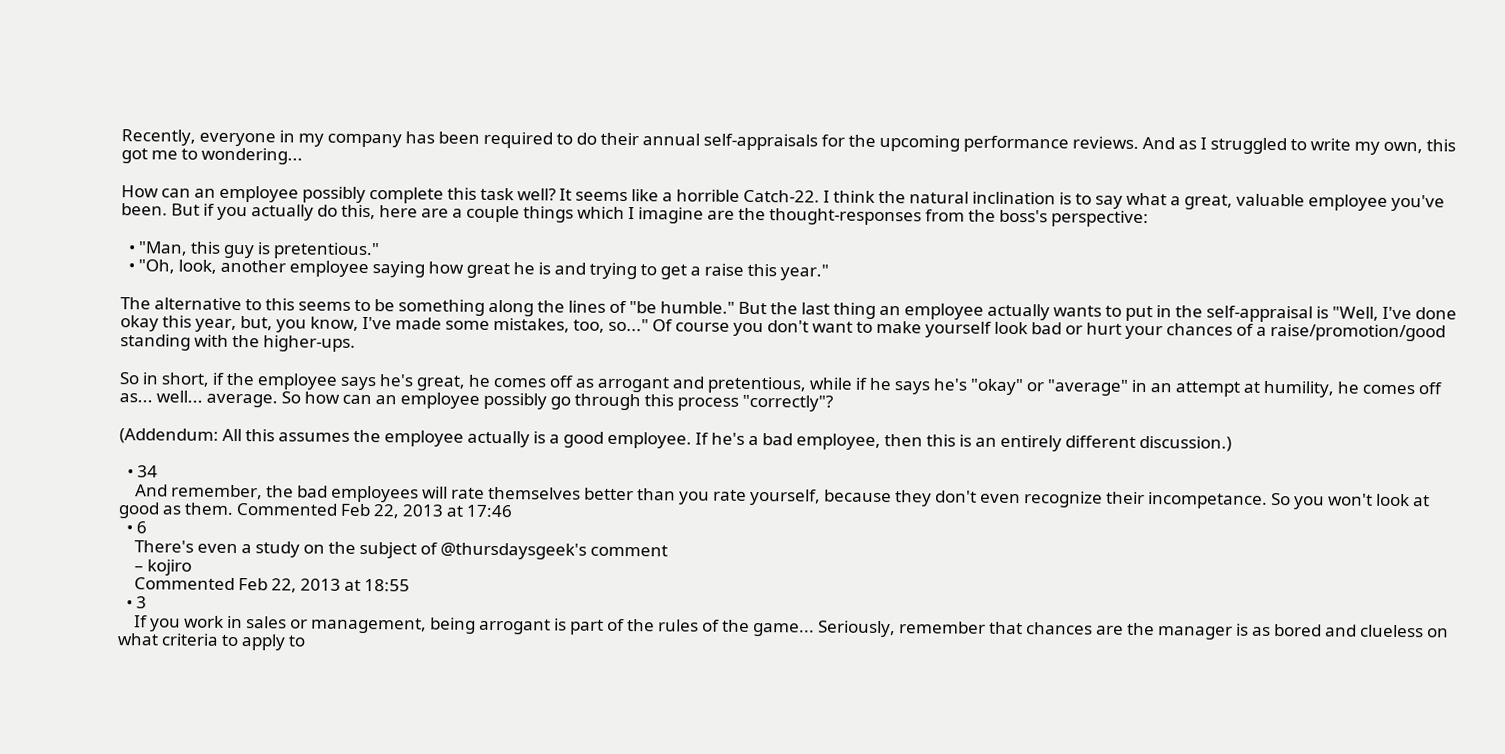Recently, everyone in my company has been required to do their annual self-appraisals for the upcoming performance reviews. And as I struggled to write my own, this got me to wondering...

How can an employee possibly complete this task well? It seems like a horrible Catch-22. I think the natural inclination is to say what a great, valuable employee you've been. But if you actually do this, here are a couple things which I imagine are the thought-responses from the boss's perspective:

  • "Man, this guy is pretentious."
  • "Oh, look, another employee saying how great he is and trying to get a raise this year."

The alternative to this seems to be something along the lines of "be humble." But the last thing an employee actually wants to put in the self-appraisal is "Well, I've done okay this year, but, you know, I've made some mistakes, too, so..." Of course you don't want to make yourself look bad or hurt your chances of a raise/promotion/good standing with the higher-ups.

So in short, if the employee says he's great, he comes off as arrogant and pretentious, while if he says he's "okay" or "average" in an attempt at humility, he comes off as... well... average. So how can an employee possibly go through this process "correctly"?

(Addendum: All this assumes the employee actually is a good employee. If he's a bad employee, then this is an entirely different discussion.)

  • 34
    And remember, the bad employees will rate themselves better than you rate yourself, because they don't even recognize their incompetance. So you won't look at good as them. Commented Feb 22, 2013 at 17:46
  • 6
    There's even a study on the subject of @thursdaysgeek's comment
    – kojiro
    Commented Feb 22, 2013 at 18:55
  • 3
    If you work in sales or management, being arrogant is part of the rules of the game... Seriously, remember that chances are the manager is as bored and clueless on what criteria to apply to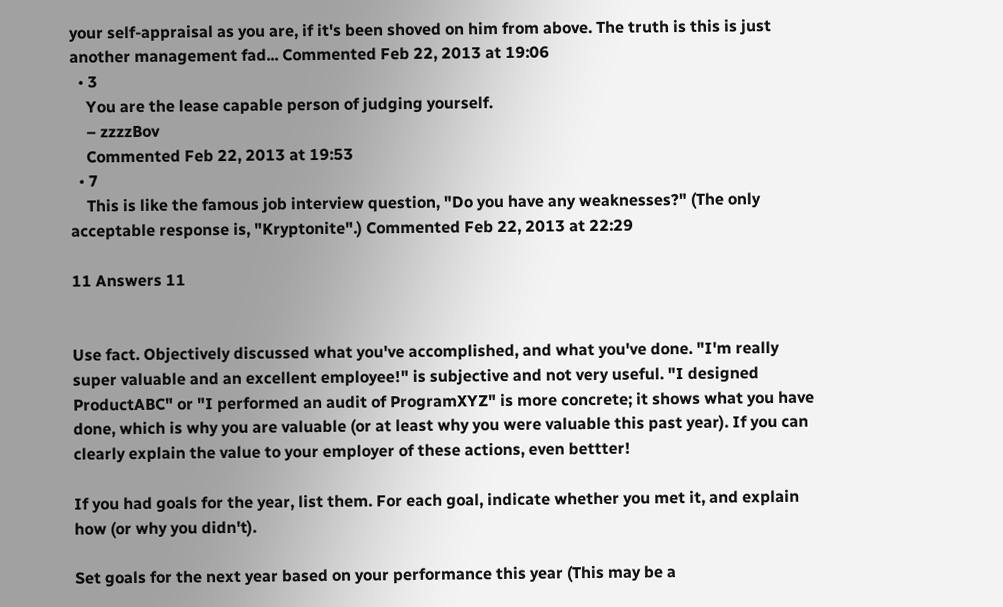your self-appraisal as you are, if it's been shoved on him from above. The truth is this is just another management fad... Commented Feb 22, 2013 at 19:06
  • 3
    You are the lease capable person of judging yourself.
    – zzzzBov
    Commented Feb 22, 2013 at 19:53
  • 7
    This is like the famous job interview question, "Do you have any weaknesses?" (The only acceptable response is, "Kryptonite".) Commented Feb 22, 2013 at 22:29

11 Answers 11


Use fact. Objectively discussed what you've accomplished, and what you've done. "I'm really super valuable and an excellent employee!" is subjective and not very useful. "I designed ProductABC" or "I performed an audit of ProgramXYZ" is more concrete; it shows what you have done, which is why you are valuable (or at least why you were valuable this past year). If you can clearly explain the value to your employer of these actions, even bettter!

If you had goals for the year, list them. For each goal, indicate whether you met it, and explain how (or why you didn't).

Set goals for the next year based on your performance this year (This may be a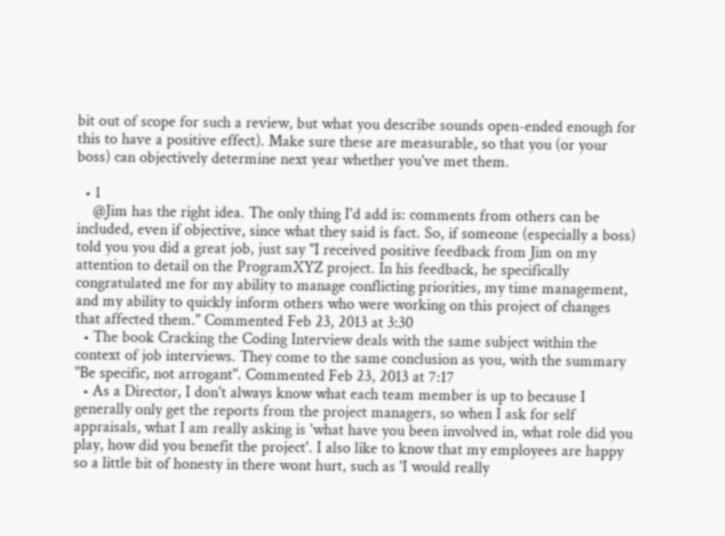bit out of scope for such a review, but what you describe sounds open-ended enough for this to have a positive effect). Make sure these are measurable, so that you (or your boss) can objectively determine next year whether you've met them.

  • 1
    @Jim has the right idea. The only thing I'd add is: comments from others can be included, even if objective, since what they said is fact. So, if someone (especially a boss) told you you did a great job, just say "I received positive feedback from Jim on my attention to detail on the ProgramXYZ project. In his feedback, he specifically congratulated me for my ability to manage conflicting priorities, my time management, and my ability to quickly inform others who were working on this project of changes that affected them." Commented Feb 23, 2013 at 3:30
  • The book Cracking the Coding Interview deals with the same subject within the context of job interviews. They come to the same conclusion as you, with the summary "Be specific, not arrogant". Commented Feb 23, 2013 at 7:17
  • As a Director, I don't always know what each team member is up to because I generally only get the reports from the project managers, so when I ask for self appraisals, what I am really asking is 'what have you been involved in, what role did you play, how did you benefit the project'. I also like to know that my employees are happy so a little bit of honesty in there wont hurt, such as 'I would really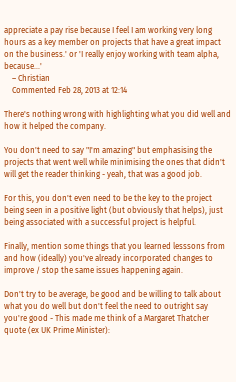appreciate a pay rise because I feel I am working very long hours as a key member on projects that have a great impact on the business.' or 'I really enjoy working with team alpha, because...'
    – Christian
    Commented Feb 28, 2013 at 12:14

There's nothing wrong with highlighting what you did well and how it helped the company.

You don't need to say "I'm amazing" but emphasising the projects that went well while minimising the ones that didn't will get the reader thinking - yeah, that was a good job.

For this, you don't even need to be the key to the project being seen in a positive light (but obviously that helps), just being associated with a successful project is helpful.

Finally, mention some things that you learned lesssons from and how (ideally) you've already incorporated changes to improve / stop the same issues happening again.

Don't try to be average, be good and be willing to talk about what you do well but don't feel the need to outright say you're good - This made me think of a Margaret Thatcher quote (ex UK Prime Minister):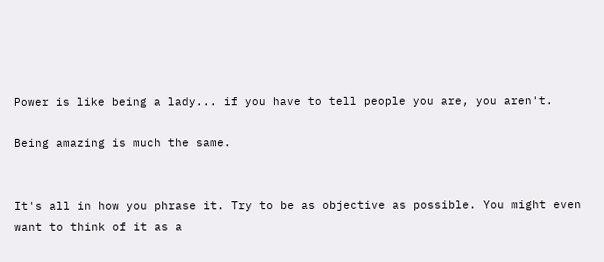Power is like being a lady... if you have to tell people you are, you aren't.

Being amazing is much the same.


It's all in how you phrase it. Try to be as objective as possible. You might even want to think of it as a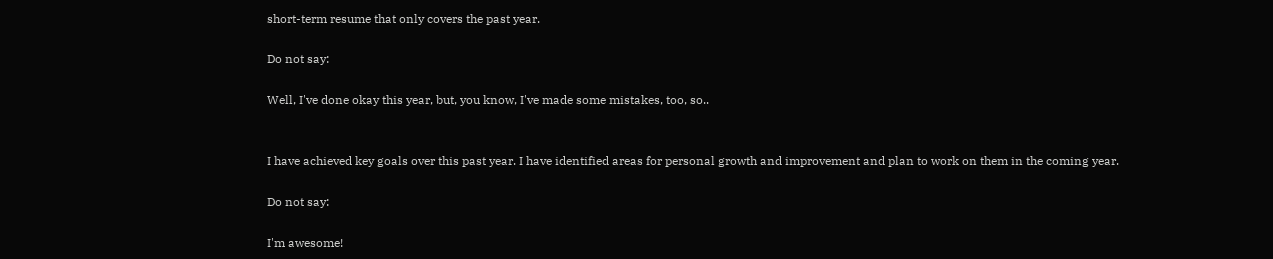short-term resume that only covers the past year.

Do not say:

Well, I've done okay this year, but, you know, I've made some mistakes, too, so..


I have achieved key goals over this past year. I have identified areas for personal growth and improvement and plan to work on them in the coming year.

Do not say:

I'm awesome!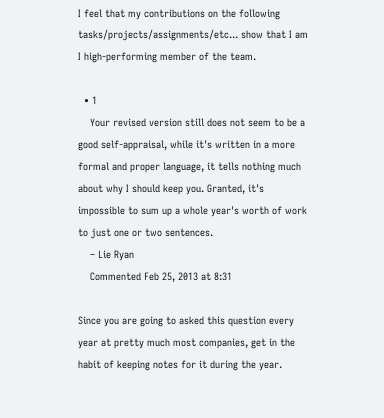I feel that my contributions on the following tasks/projects/assignments/etc... show that I am I high-performing member of the team.

  • 1
    Your revised version still does not seem to be a good self-appraisal, while it's written in a more formal and proper language, it tells nothing much about why I should keep you. Granted, it's impossible to sum up a whole year's worth of work to just one or two sentences.
    – Lie Ryan
    Commented Feb 25, 2013 at 8:31

Since you are going to asked this question every year at pretty much most companies, get in the habit of keeping notes for it during the year.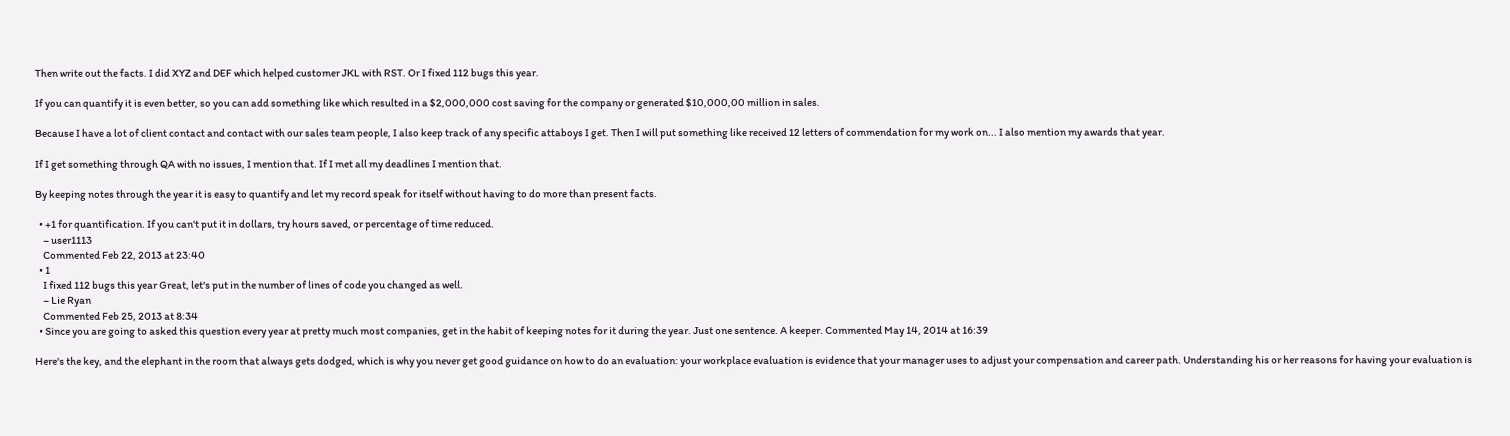Then write out the facts. I did XYZ and DEF which helped customer JKL with RST. Or I fixed 112 bugs this year.

If you can quantify it is even better, so you can add something like which resulted in a $2,000,000 cost saving for the company or generated $10,000,00 million in sales.

Because I have a lot of client contact and contact with our sales team people, I also keep track of any specific attaboys I get. Then I will put something like received 12 letters of commendation for my work on... I also mention my awards that year.

If I get something through QA with no issues, I mention that. If I met all my deadlines I mention that.

By keeping notes through the year it is easy to quantify and let my record speak for itself without having to do more than present facts.

  • +1 for quantification. If you can't put it in dollars, try hours saved, or percentage of time reduced.
    – user1113
    Commented Feb 22, 2013 at 23:40
  • 1
    I fixed 112 bugs this year Great, let's put in the number of lines of code you changed as well.
    – Lie Ryan
    Commented Feb 25, 2013 at 8:34
  • Since you are going to asked this question every year at pretty much most companies, get in the habit of keeping notes for it during the year. Just one sentence. A keeper. Commented May 14, 2014 at 16:39

Here's the key, and the elephant in the room that always gets dodged, which is why you never get good guidance on how to do an evaluation: your workplace evaluation is evidence that your manager uses to adjust your compensation and career path. Understanding his or her reasons for having your evaluation is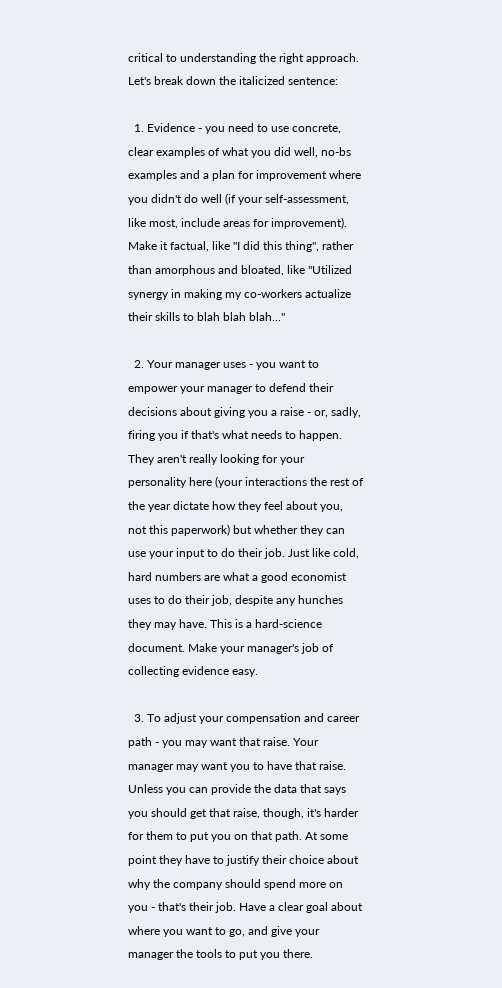critical to understanding the right approach. Let's break down the italicized sentence:

  1. Evidence - you need to use concrete, clear examples of what you did well, no-bs examples and a plan for improvement where you didn't do well (if your self-assessment, like most, include areas for improvement). Make it factual, like "I did this thing", rather than amorphous and bloated, like "Utilized synergy in making my co-workers actualize their skills to blah blah blah..."

  2. Your manager uses - you want to empower your manager to defend their decisions about giving you a raise - or, sadly, firing you if that's what needs to happen. They aren't really looking for your personality here (your interactions the rest of the year dictate how they feel about you, not this paperwork) but whether they can use your input to do their job. Just like cold, hard numbers are what a good economist uses to do their job, despite any hunches they may have. This is a hard-science document. Make your manager's job of collecting evidence easy.

  3. To adjust your compensation and career path - you may want that raise. Your manager may want you to have that raise. Unless you can provide the data that says you should get that raise, though, it's harder for them to put you on that path. At some point they have to justify their choice about why the company should spend more on you - that's their job. Have a clear goal about where you want to go, and give your manager the tools to put you there.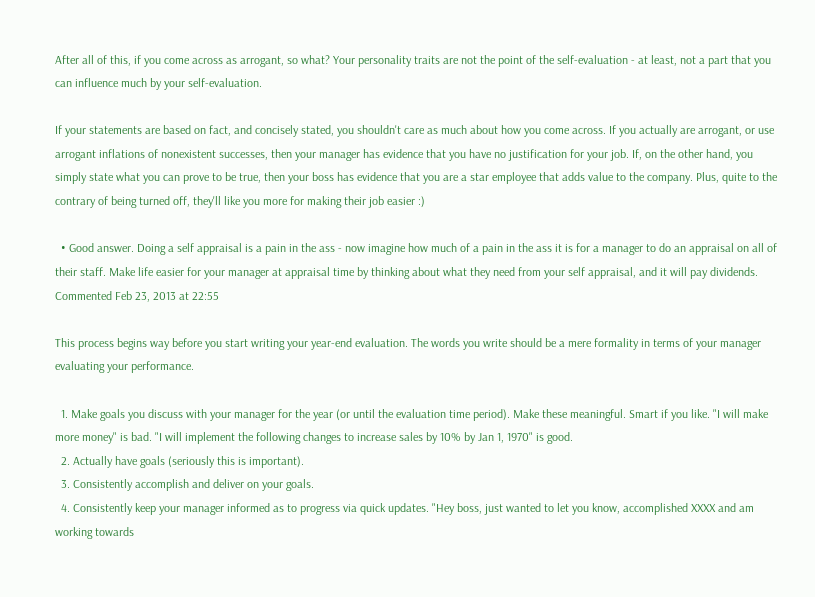After all of this, if you come across as arrogant, so what? Your personality traits are not the point of the self-evaluation - at least, not a part that you can influence much by your self-evaluation.

If your statements are based on fact, and concisely stated, you shouldn't care as much about how you come across. If you actually are arrogant, or use arrogant inflations of nonexistent successes, then your manager has evidence that you have no justification for your job. If, on the other hand, you simply state what you can prove to be true, then your boss has evidence that you are a star employee that adds value to the company. Plus, quite to the contrary of being turned off, they'll like you more for making their job easier :)

  • Good answer. Doing a self appraisal is a pain in the ass - now imagine how much of a pain in the ass it is for a manager to do an appraisal on all of their staff. Make life easier for your manager at appraisal time by thinking about what they need from your self appraisal, and it will pay dividends. Commented Feb 23, 2013 at 22:55

This process begins way before you start writing your year-end evaluation. The words you write should be a mere formality in terms of your manager evaluating your performance.

  1. Make goals you discuss with your manager for the year (or until the evaluation time period). Make these meaningful. Smart if you like. "I will make more money" is bad. "I will implement the following changes to increase sales by 10% by Jan 1, 1970" is good.
  2. Actually have goals (seriously this is important).
  3. Consistently accomplish and deliver on your goals.
  4. Consistently keep your manager informed as to progress via quick updates. "Hey boss, just wanted to let you know, accomplished XXXX and am working towards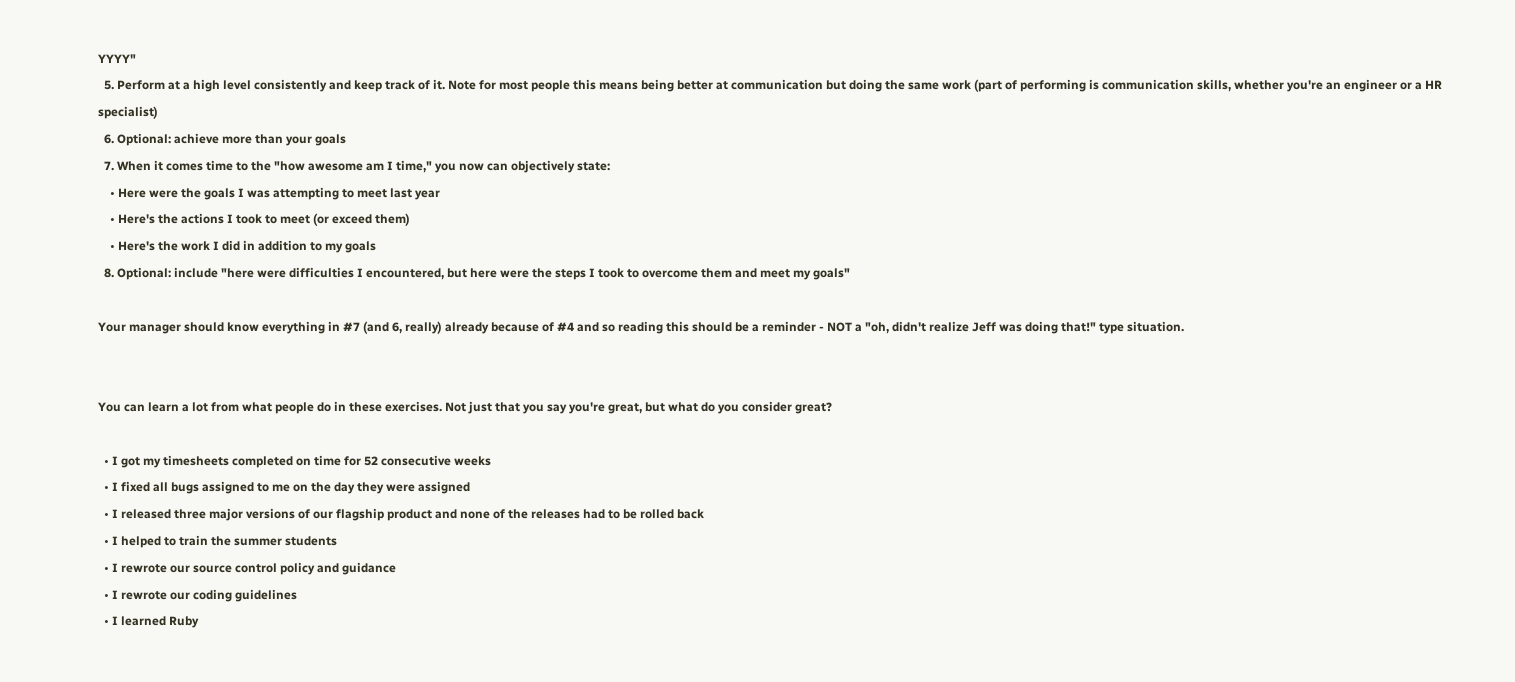YYYY"
  5. Perform at a high level consistently and keep track of it. Note for most people this means being better at communication but doing the same work (part of performing is communication skills, whether you're an engineer or a HR specialist)
  6. Optional: achieve more than your goals
  7. When it comes time to the "how awesome am I time," you now can objectively state:
    • Here were the goals I was attempting to meet last year
    • Here's the actions I took to meet (or exceed them)
    • Here's the work I did in addition to my goals
  8. Optional: include "here were difficulties I encountered, but here were the steps I took to overcome them and meet my goals"

Your manager should know everything in #7 (and 6, really) already because of #4 and so reading this should be a reminder - NOT a "oh, didn't realize Jeff was doing that!" type situation.


You can learn a lot from what people do in these exercises. Not just that you say you're great, but what do you consider great?

  • I got my timesheets completed on time for 52 consecutive weeks
  • I fixed all bugs assigned to me on the day they were assigned
  • I released three major versions of our flagship product and none of the releases had to be rolled back
  • I helped to train the summer students
  • I rewrote our source control policy and guidance
  • I rewrote our coding guidelines
  • I learned Ruby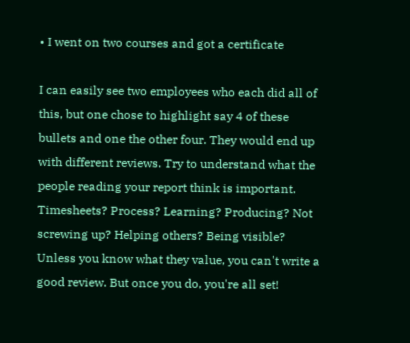• I went on two courses and got a certificate

I can easily see two employees who each did all of this, but one chose to highlight say 4 of these bullets and one the other four. They would end up with different reviews. Try to understand what the people reading your report think is important. Timesheets? Process? Learning? Producing? Not screwing up? Helping others? Being visible? Unless you know what they value, you can't write a good review. But once you do, you're all set!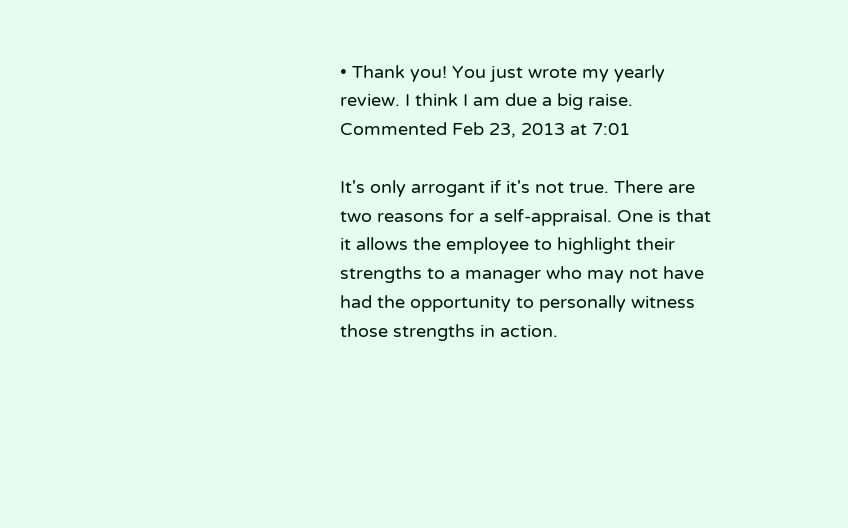• Thank you! You just wrote my yearly review. I think I am due a big raise. Commented Feb 23, 2013 at 7:01

It's only arrogant if it's not true. There are two reasons for a self-appraisal. One is that it allows the employee to highlight their strengths to a manager who may not have had the opportunity to personally witness those strengths in action.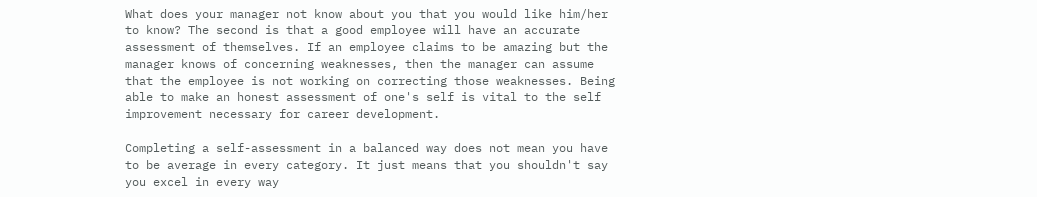What does your manager not know about you that you would like him/her to know? The second is that a good employee will have an accurate assessment of themselves. If an employee claims to be amazing but the manager knows of concerning weaknesses, then the manager can assume that the employee is not working on correcting those weaknesses. Being able to make an honest assessment of one's self is vital to the self improvement necessary for career development.

Completing a self-assessment in a balanced way does not mean you have to be average in every category. It just means that you shouldn't say you excel in every way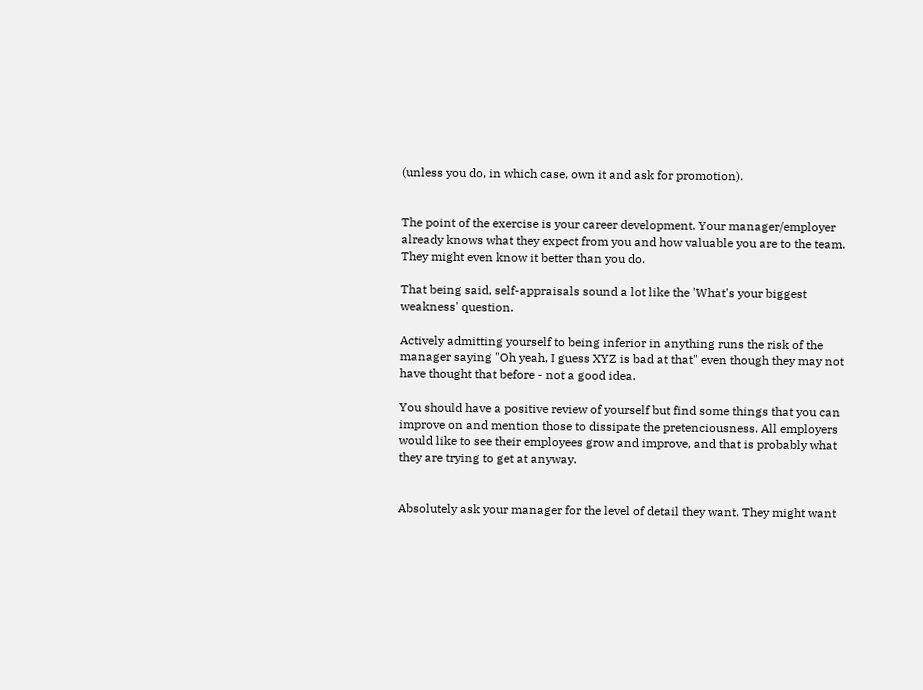(unless you do, in which case, own it and ask for promotion).


The point of the exercise is your career development. Your manager/employer already knows what they expect from you and how valuable you are to the team. They might even know it better than you do.

That being said, self-appraisals sound a lot like the 'What's your biggest weakness' question.

Actively admitting yourself to being inferior in anything runs the risk of the manager saying "Oh yeah, I guess XYZ is bad at that" even though they may not have thought that before - not a good idea.

You should have a positive review of yourself but find some things that you can improve on and mention those to dissipate the pretenciousness. All employers would like to see their employees grow and improve, and that is probably what they are trying to get at anyway.


Absolutely ask your manager for the level of detail they want. They might want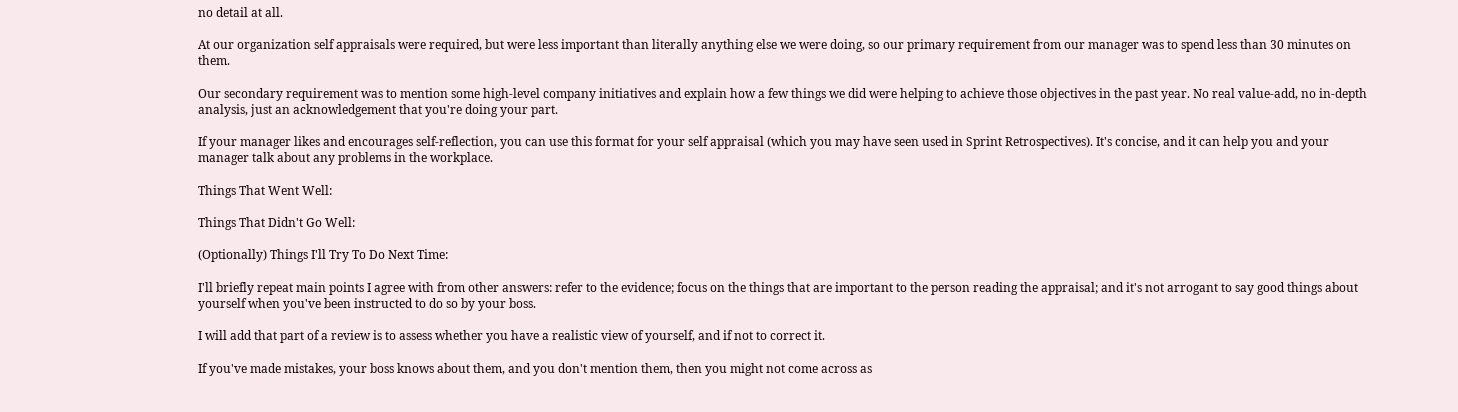no detail at all.

At our organization self appraisals were required, but were less important than literally anything else we were doing, so our primary requirement from our manager was to spend less than 30 minutes on them.

Our secondary requirement was to mention some high-level company initiatives and explain how a few things we did were helping to achieve those objectives in the past year. No real value-add, no in-depth analysis, just an acknowledgement that you're doing your part.

If your manager likes and encourages self-reflection, you can use this format for your self appraisal (which you may have seen used in Sprint Retrospectives). It's concise, and it can help you and your manager talk about any problems in the workplace.

Things That Went Well:

Things That Didn't Go Well:

(Optionally) Things I'll Try To Do Next Time:

I'll briefly repeat main points I agree with from other answers: refer to the evidence; focus on the things that are important to the person reading the appraisal; and it's not arrogant to say good things about yourself when you've been instructed to do so by your boss.

I will add that part of a review is to assess whether you have a realistic view of yourself, and if not to correct it.

If you've made mistakes, your boss knows about them, and you don't mention them, then you might not come across as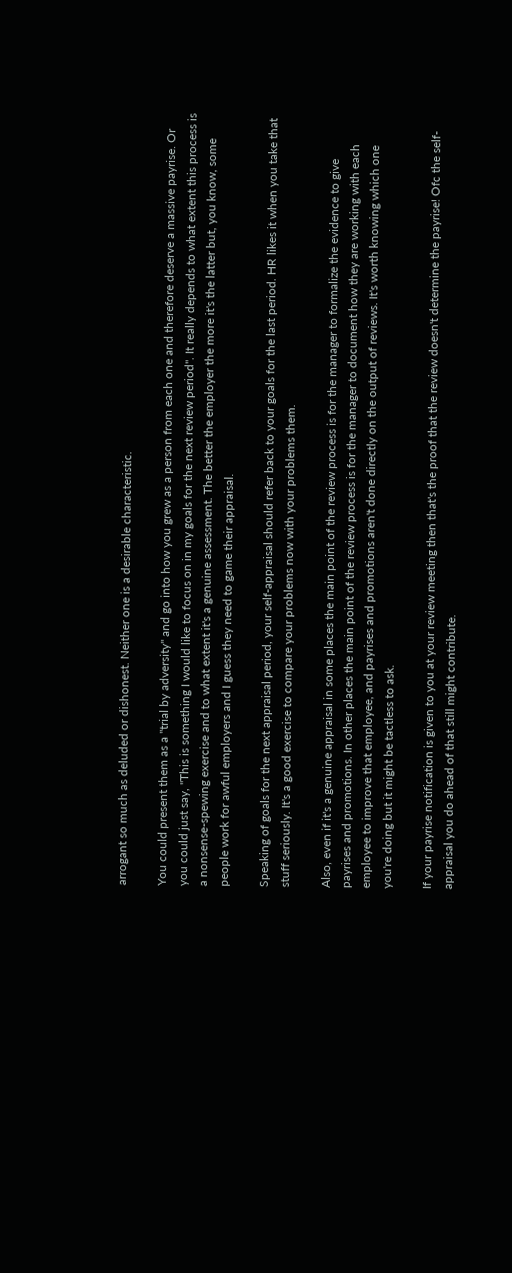arrogant so much as deluded or dishonest. Neither one is a desirable characteristic.

You could present them as a "trial by adversity" and go into how you grew as a person from each one and therefore deserve a massive payrise. Or you could just say, "This is something I would like to focus on in my goals for the next review period". It really depends to what extent this process is a nonsense-spewing exercise and to what extent it's a genuine assessment. The better the employer the more it's the latter but, you know, some people work for awful employers and I guess they need to game their appraisal.

Speaking of goals for the next appraisal period, your self-appraisal should refer back to your goals for the last period. HR likes it when you take that stuff seriously. It's a good exercise to compare your problems now with your problems them.

Also, even if it's a genuine appraisal in some places the main point of the review process is for the manager to formalize the evidence to give payrises and promotions. In other places the main point of the review process is for the manager to document how they are working with each employee to improve that employee, and payrises and promotions aren't done directly on the output of reviews. It's worth knowing which one you're doing but it might be tactless to ask.

If your payrise notification is given to you at your review meeting then that's the proof that the review doesn't determine the payrise! Ofc the self-appraisal you do ahead of that still might contribute.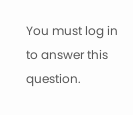You must log in to answer this question.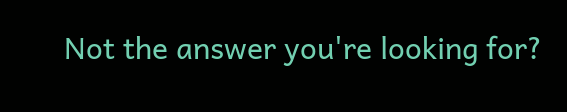Not the answer you're looking for?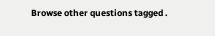Browse other questions tagged .